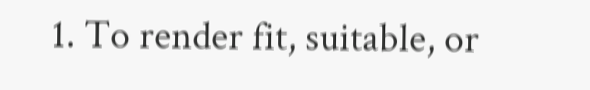1. To render fit, suitable, or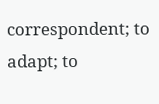correspondent; to adapt; to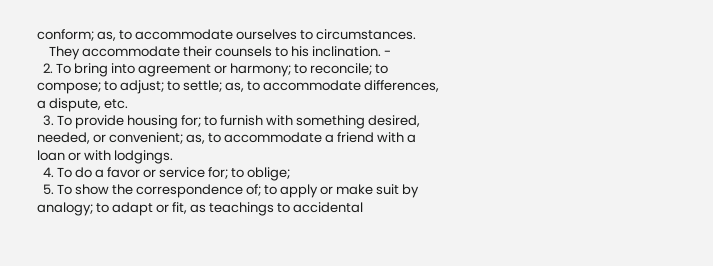conform; as, to accommodate ourselves to circumstances.
    They accommodate their counsels to his inclination. -
  2. To bring into agreement or harmony; to reconcile; to compose; to adjust; to settle; as, to accommodate differences, a dispute, etc.
  3. To provide housing for; to furnish with something desired, needed, or convenient; as, to accommodate a friend with a loan or with lodgings.
  4. To do a favor or service for; to oblige;
  5. To show the correspondence of; to apply or make suit by analogy; to adapt or fit, as teachings to accidental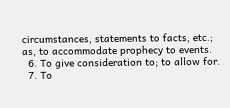circumstances, statements to facts, etc.; as, to accommodate prophecy to events.
  6. To give consideration to; to allow for.
  7. To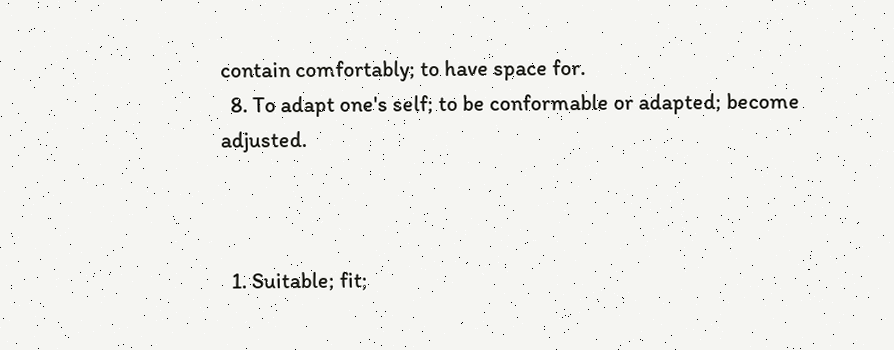contain comfortably; to have space for.
  8. To adapt one's self; to be conformable or adapted; become adjusted.



  1. Suitable; fit;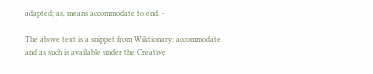adapted; as, means accommodate to end. -

The above text is a snippet from Wiktionary: accommodate
and as such is available under the Creative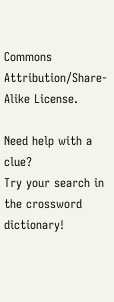Commons Attribution/Share-Alike License.

Need help with a clue?
Try your search in the crossword dictionary!